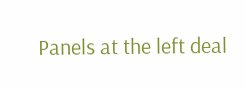Panels at the left deal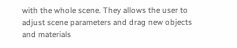with the whole scene. They allows the user to adjust scene parameters and drag new objects and materials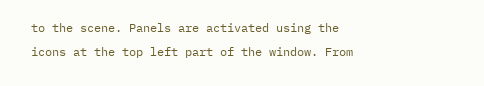to the scene. Panels are activated using the icons at the top left part of the window. From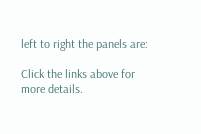left to right the panels are:

Click the links above for more details.